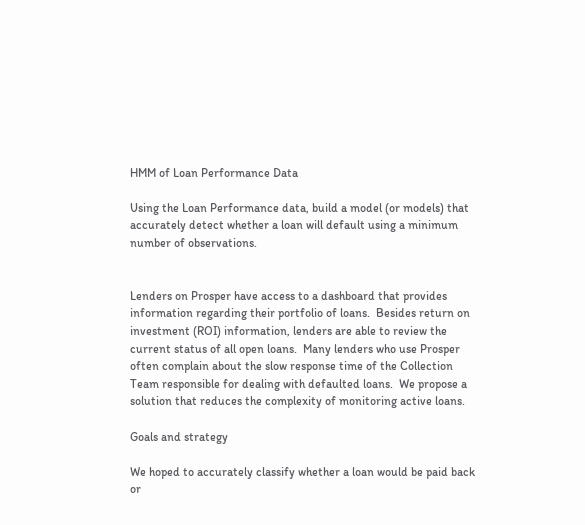HMM of Loan Performance Data

Using the Loan Performance data, build a model (or models) that accurately detect whether a loan will default using a minimum number of observations.


Lenders on Prosper have access to a dashboard that provides information regarding their portfolio of loans.  Besides return on investment (ROI) information, lenders are able to review the current status of all open loans.  Many lenders who use Prosper often complain about the slow response time of the Collection Team responsible for dealing with defaulted loans.  We propose a solution that reduces the complexity of monitoring active loans.

Goals and strategy

We hoped to accurately classify whether a loan would be paid back or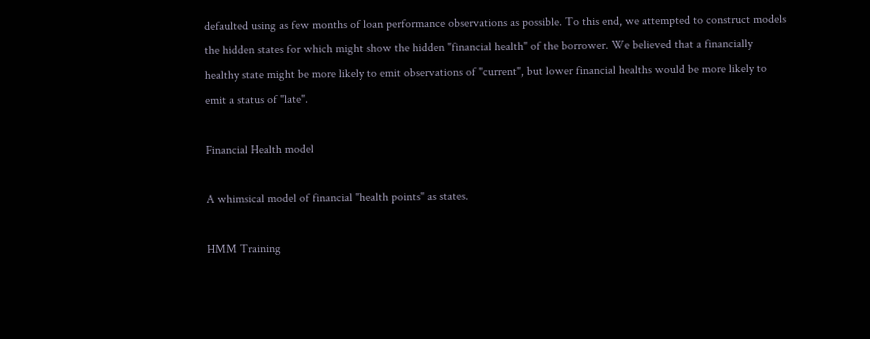defaulted using as few months of loan performance observations as possible. To this end, we attempted to construct models the hidden states for which might show the hidden "financial health" of the borrower. We believed that a financially healthy state might be more likely to emit observations of "current", but lower financial healths would be more likely to emit a status of "late".

Financial Health model

A whimsical model of financial "health points" as states.

HMM Training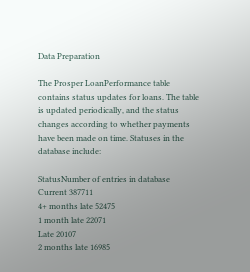Data Preparation

The Prosper LoanPerformance table contains status updates for loans. The table is updated periodically, and the status changes according to whether payments have been made on time. Statuses in the database include:

StatusNumber of entries in database
Current 387711
4+ months late 52475
1 month late 22071
Late 20107
2 months late 16985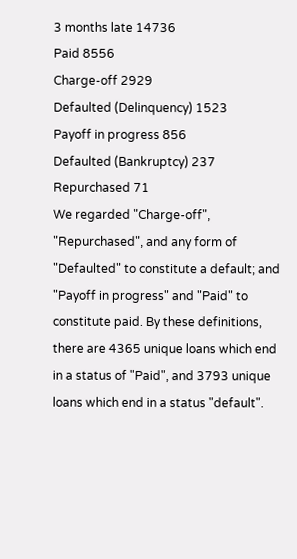3 months late 14736
Paid 8556
Charge-off 2929
Defaulted (Delinquency) 1523
Payoff in progress 856
Defaulted (Bankruptcy) 237
Repurchased 71
We regarded "Charge-off", "Repurchased", and any form of "Defaulted" to constitute a default; and "Payoff in progress" and "Paid" to constitute paid. By these definitions, there are 4365 unique loans which end in a status of "Paid", and 3793 unique loans which end in a status "default".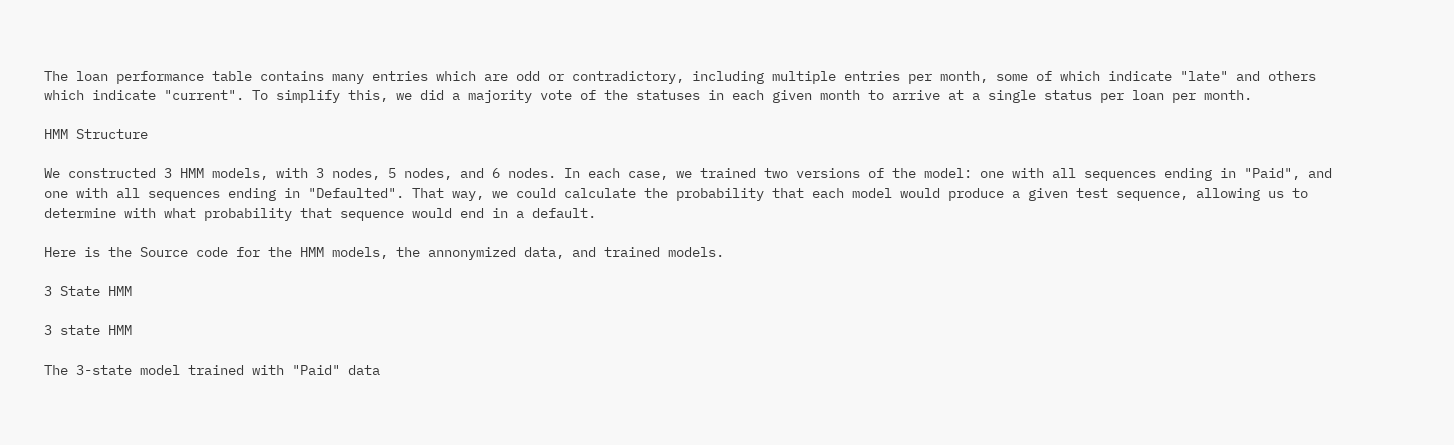The loan performance table contains many entries which are odd or contradictory, including multiple entries per month, some of which indicate "late" and others which indicate "current". To simplify this, we did a majority vote of the statuses in each given month to arrive at a single status per loan per month.

HMM Structure

We constructed 3 HMM models, with 3 nodes, 5 nodes, and 6 nodes. In each case, we trained two versions of the model: one with all sequences ending in "Paid", and one with all sequences ending in "Defaulted". That way, we could calculate the probability that each model would produce a given test sequence, allowing us to determine with what probability that sequence would end in a default.

Here is the Source code for the HMM models, the annonymized data, and trained models.

3 State HMM

3 state HMM

The 3-state model trained with "Paid" data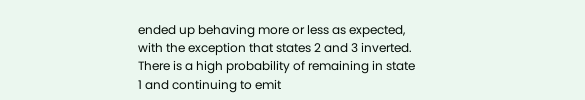ended up behaving more or less as expected, with the exception that states 2 and 3 inverted. There is a high probability of remaining in state 1 and continuing to emit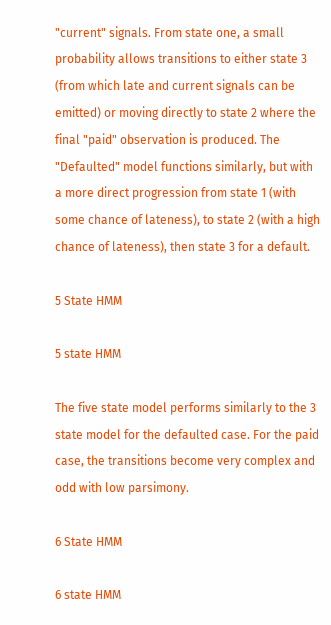"current" signals. From state one, a small probability allows transitions to either state 3 (from which late and current signals can be emitted) or moving directly to state 2 where the final "paid" observation is produced. The "Defaulted" model functions similarly, but with a more direct progression from state 1 (with some chance of lateness), to state 2 (with a high chance of lateness), then state 3 for a default.

5 State HMM

5 state HMM

The five state model performs similarly to the 3 state model for the defaulted case. For the paid case, the transitions become very complex and odd with low parsimony.

6 State HMM

6 state HMM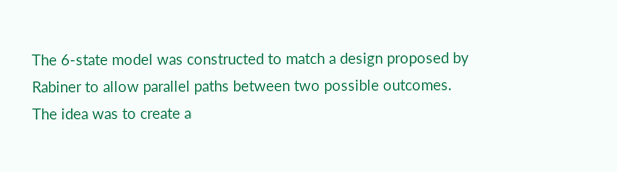The 6-state model was constructed to match a design proposed by Rabiner to allow parallel paths between two possible outcomes. The idea was to create a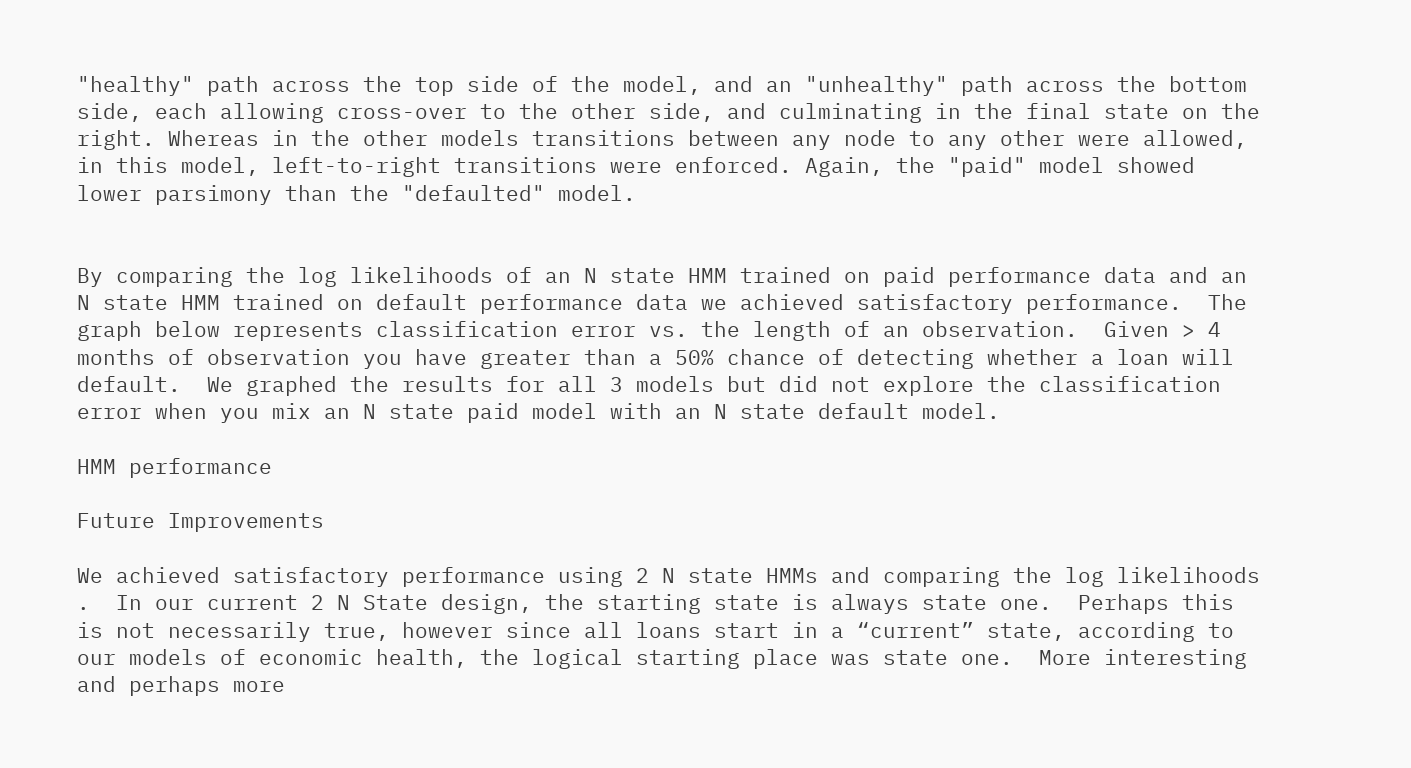"healthy" path across the top side of the model, and an "unhealthy" path across the bottom side, each allowing cross-over to the other side, and culminating in the final state on the right. Whereas in the other models transitions between any node to any other were allowed, in this model, left-to-right transitions were enforced. Again, the "paid" model showed lower parsimony than the "defaulted" model.


By comparing the log likelihoods of an N state HMM trained on paid performance data and an N state HMM trained on default performance data we achieved satisfactory performance.  The graph below represents classification error vs. the length of an observation.  Given > 4 months of observation you have greater than a 50% chance of detecting whether a loan will default.  We graphed the results for all 3 models but did not explore the classification error when you mix an N state paid model with an N state default model.

HMM performance

Future Improvements

We achieved satisfactory performance using 2 N state HMMs and comparing the log likelihoods .  In our current 2 N State design, the starting state is always state one.  Perhaps this is not necessarily true, however since all loans start in a “current” state, according to our models of economic health, the logical starting place was state one.  More interesting and perhaps more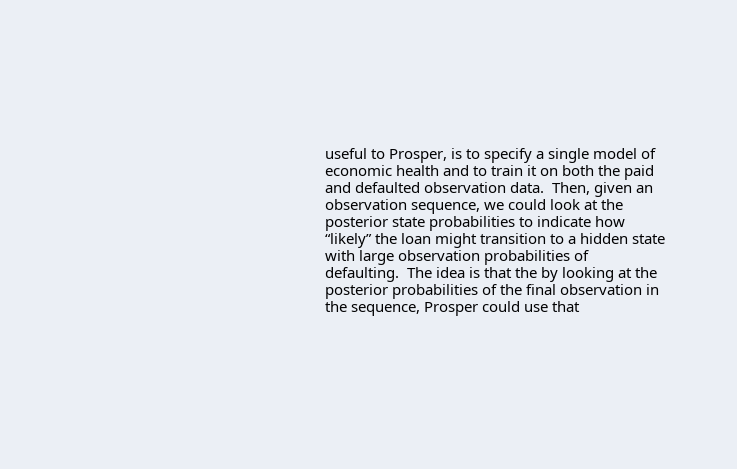useful to Prosper, is to specify a single model of economic health and to train it on both the paid and defaulted observation data.  Then, given an observation sequence, we could look at the posterior state probabilities to indicate how “likely” the loan might transition to a hidden state with large observation probabilities of defaulting.  The idea is that the by looking at the posterior probabilities of the final observation in the sequence, Prosper could use that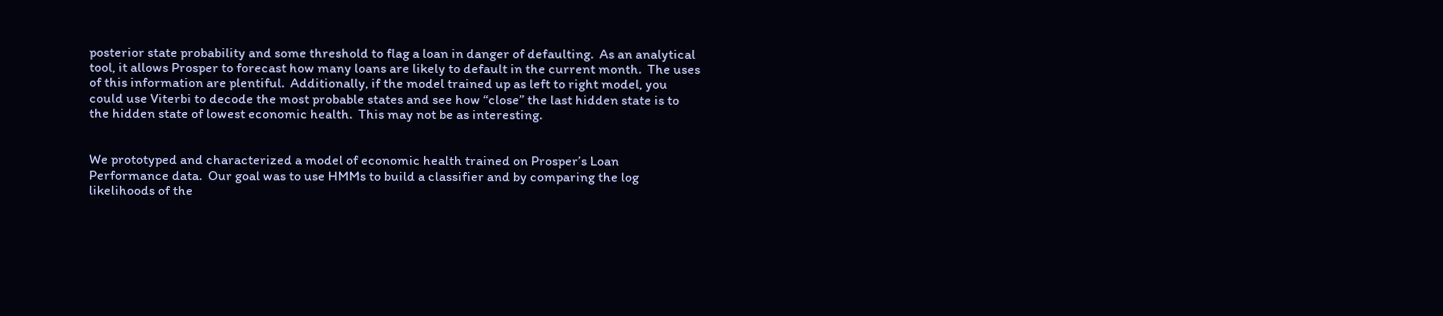posterior state probability and some threshold to flag a loan in danger of defaulting.  As an analytical tool, it allows Prosper to forecast how many loans are likely to default in the current month.  The uses of this information are plentiful.  Additionally, if the model trained up as left to right model, you could use Viterbi to decode the most probable states and see how “close” the last hidden state is to the hidden state of lowest economic health.  This may not be as interesting.


We prototyped and characterized a model of economic health trained on Prosper’s Loan Performance data.  Our goal was to use HMMs to build a classifier and by comparing the log likelihoods of the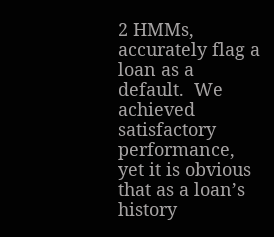2 HMMs, accurately flag a loan as a default.  We achieved satisfactory performance, yet it is obvious that as a loan’s history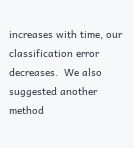increases with time, our classification error decreases.  We also suggested another method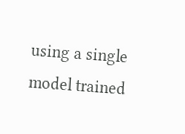using a single model trained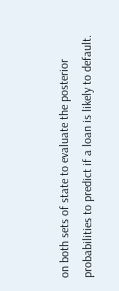on both sets of state to evaluate the posterior probabilities to predict if a loan is likely to default.